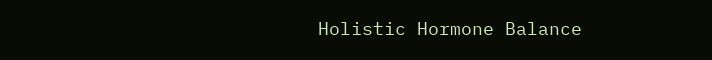Holistic Hormone Balance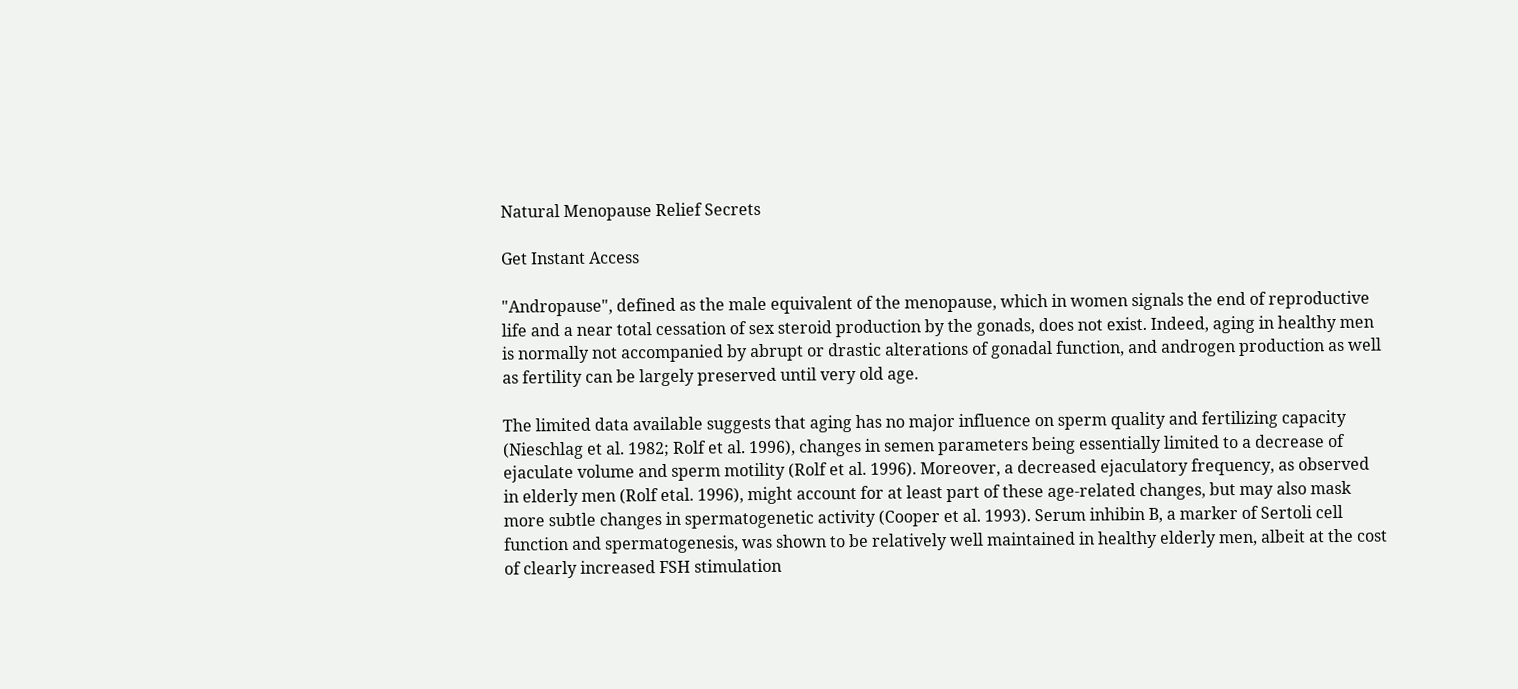Natural Menopause Relief Secrets

Get Instant Access

"Andropause", defined as the male equivalent of the menopause, which in women signals the end of reproductive life and a near total cessation of sex steroid production by the gonads, does not exist. Indeed, aging in healthy men is normally not accompanied by abrupt or drastic alterations of gonadal function, and androgen production as well as fertility can be largely preserved until very old age.

The limited data available suggests that aging has no major influence on sperm quality and fertilizing capacity (Nieschlag et al. 1982; Rolf et al. 1996), changes in semen parameters being essentially limited to a decrease of ejaculate volume and sperm motility (Rolf et al. 1996). Moreover, a decreased ejaculatory frequency, as observed in elderly men (Rolf etal. 1996), might account for at least part of these age-related changes, but may also mask more subtle changes in spermatogenetic activity (Cooper et al. 1993). Serum inhibin B, a marker of Sertoli cell function and spermatogenesis, was shown to be relatively well maintained in healthy elderly men, albeit at the cost of clearly increased FSH stimulation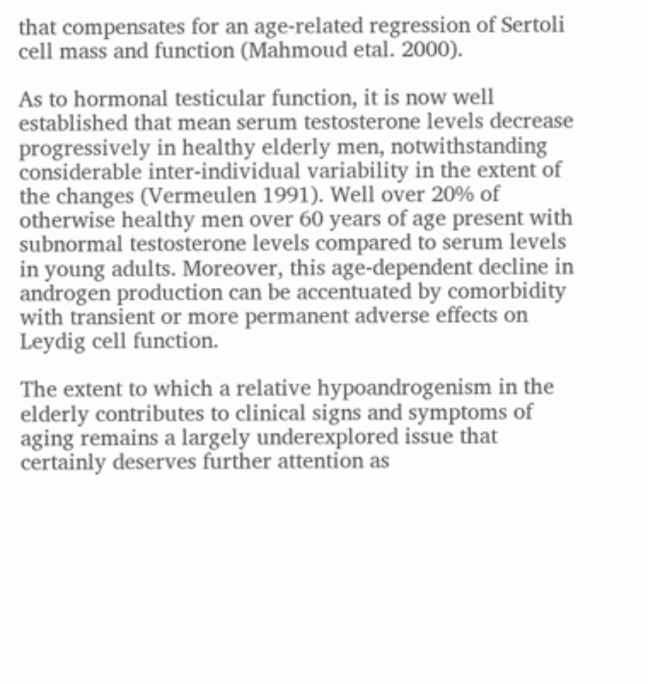that compensates for an age-related regression of Sertoli cell mass and function (Mahmoud etal. 2000).

As to hormonal testicular function, it is now well established that mean serum testosterone levels decrease progressively in healthy elderly men, notwithstanding considerable inter-individual variability in the extent of the changes (Vermeulen 1991). Well over 20% of otherwise healthy men over 60 years of age present with subnormal testosterone levels compared to serum levels in young adults. Moreover, this age-dependent decline in androgen production can be accentuated by comorbidity with transient or more permanent adverse effects on Leydig cell function.

The extent to which a relative hypoandrogenism in the elderly contributes to clinical signs and symptoms of aging remains a largely underexplored issue that certainly deserves further attention as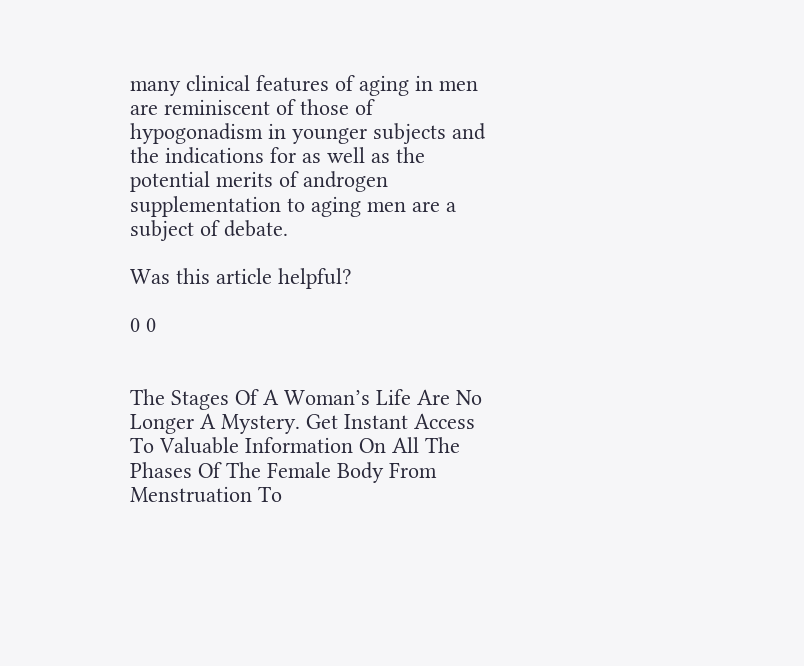many clinical features of aging in men are reminiscent of those of hypogonadism in younger subjects and the indications for as well as the potential merits of androgen supplementation to aging men are a subject of debate.

Was this article helpful?

0 0


The Stages Of A Woman’s Life Are No Longer A Mystery. Get Instant Access To Valuable Information On All The Phases Of The Female Body From Menstruation To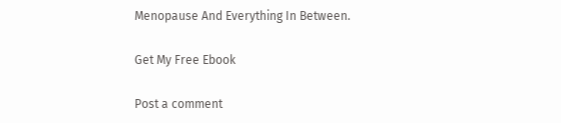Menopause And Everything In Between.

Get My Free Ebook

Post a comment